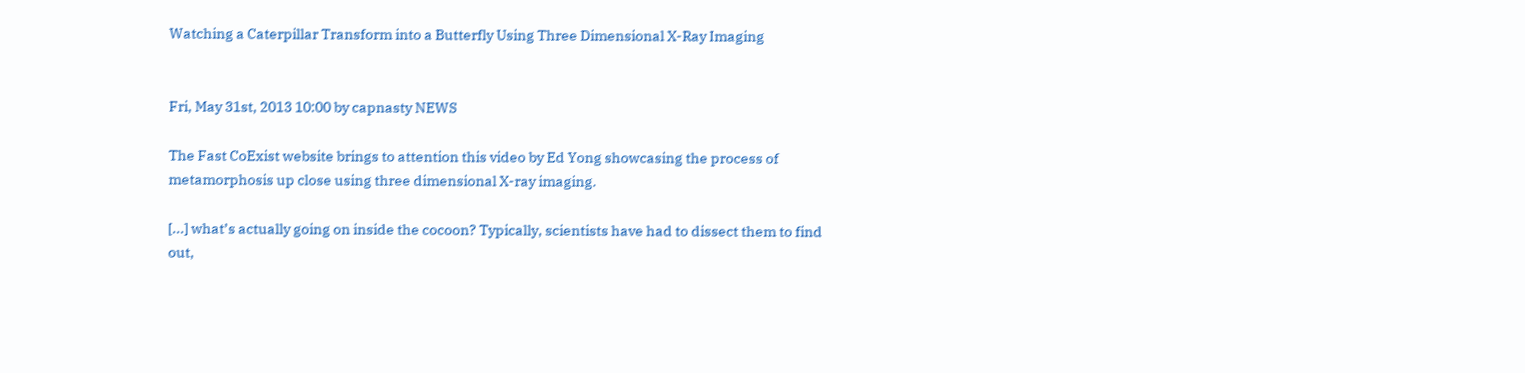Watching a Caterpillar Transform into a Butterfly Using Three Dimensional X-Ray Imaging


Fri, May 31st, 2013 10:00 by capnasty NEWS

The Fast CoExist website brings to attention this video by Ed Yong showcasing the process of metamorphosis up close using three dimensional X-ray imaging.

[...] what’s actually going on inside the cocoon? Typically, scientists have had to dissect them to find out,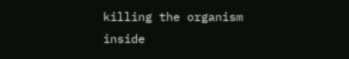killing the organism inside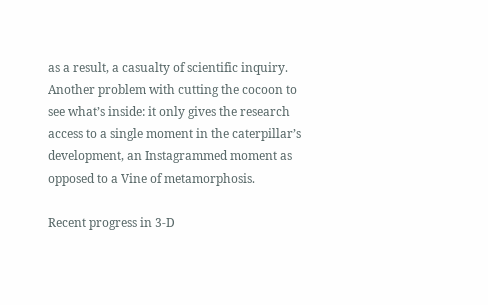as a result, a casualty of scientific inquiry. Another problem with cutting the cocoon to see what’s inside: it only gives the research access to a single moment in the caterpillar’s development, an Instagrammed moment as opposed to a Vine of metamorphosis.

Recent progress in 3-D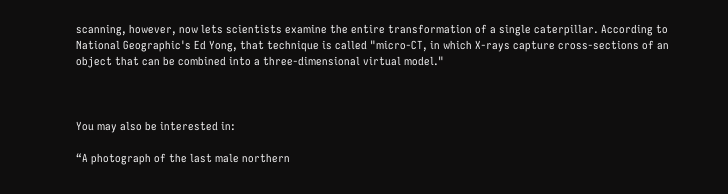scanning, however, now lets scientists examine the entire transformation of a single caterpillar. According to National Geographic's Ed Yong, that technique is called "micro-CT, in which X-rays capture cross-sections of an object that can be combined into a three-dimensional virtual model."



You may also be interested in:

“A photograph of the last male northern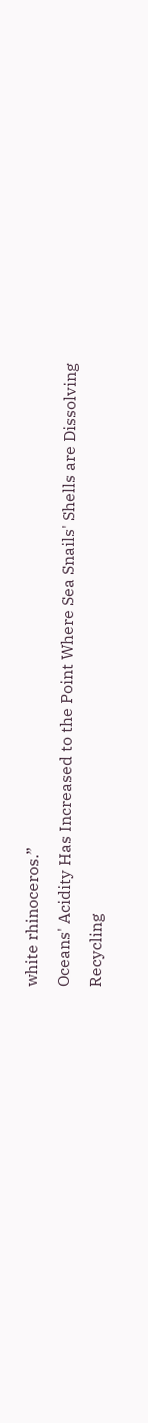white rhinoceros.”
Oceans' Acidity Has Increased to the Point Where Sea Snails' Shells are Dissolving
Recycling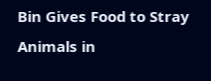Bin Gives Food to Stray Animals in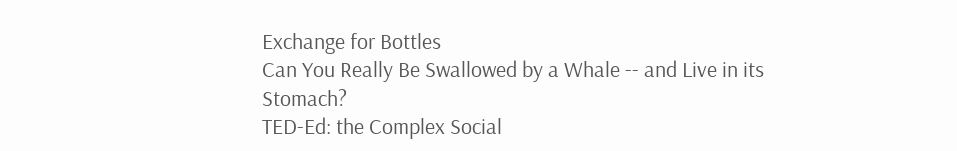Exchange for Bottles
Can You Really Be Swallowed by a Whale -- and Live in its Stomach?
TED-Ed: the Complex Social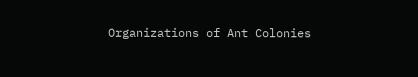Organizations of Ant Colonies